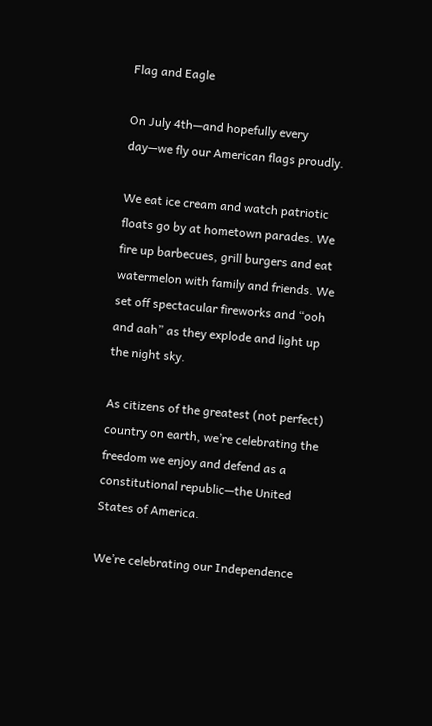Flag and Eagle

On July 4th—and hopefully every day—we fly our American flags proudly.

We eat ice cream and watch patriotic floats go by at hometown parades. We fire up barbecues, grill burgers and eat watermelon with family and friends. We set off spectacular fireworks and “ooh and aah” as they explode and light up the night sky.

As citizens of the greatest (not perfect) country on earth, we’re celebrating the freedom we enjoy and defend as a constitutional republic—the United States of America.

We’re celebrating our Independence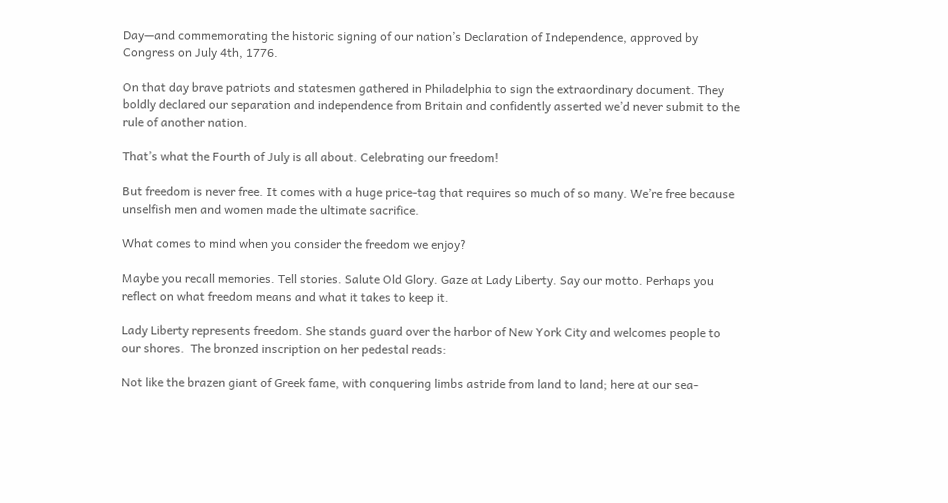Day—and commemorating the historic signing of our nation’s Declaration of Independence, approved by Congress on July 4th, 1776.

On that day brave patriots and statesmen gathered in Philadelphia to sign the extraordinary document. They boldly declared our separation and independence from Britain and confidently asserted we’d never submit to the rule of another nation.

That’s what the Fourth of July is all about. Celebrating our freedom!

But freedom is never free. It comes with a huge price-tag that requires so much of so many. We’re free because unselfish men and women made the ultimate sacrifice.

What comes to mind when you consider the freedom we enjoy?

Maybe you recall memories. Tell stories. Salute Old Glory. Gaze at Lady Liberty. Say our motto. Perhaps you reflect on what freedom means and what it takes to keep it.

Lady Liberty represents freedom. She stands guard over the harbor of New York City and welcomes people to our shores.  The bronzed inscription on her pedestal reads:

Not like the brazen giant of Greek fame, with conquering limbs astride from land to land; here at our sea-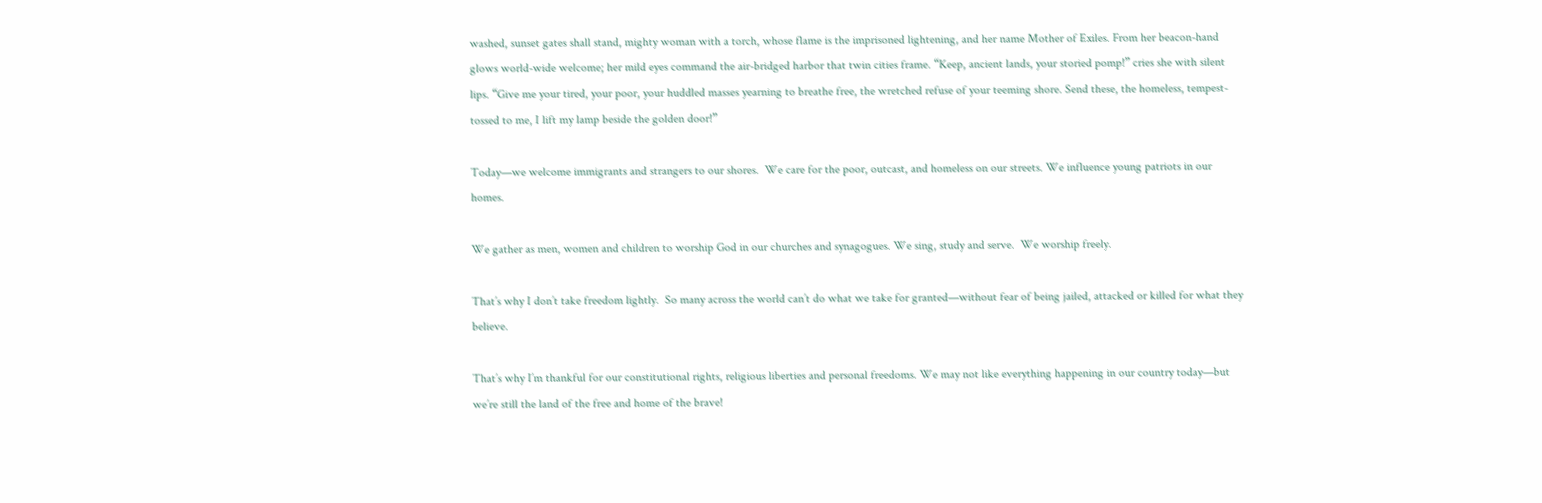washed, sunset gates shall stand, mighty woman with a torch, whose flame is the imprisoned lightening, and her name Mother of Exiles. From her beacon-hand glows world-wide welcome; her mild eyes command the air-bridged harbor that twin cities frame. “Keep, ancient lands, your storied pomp!” cries she with silent lips. “Give me your tired, your poor, your huddled masses yearning to breathe free, the wretched refuse of your teeming shore. Send these, the homeless, tempest-tossed to me, I lift my lamp beside the golden door!”

Today—we welcome immigrants and strangers to our shores.  We care for the poor, outcast, and homeless on our streets. We influence young patriots in our homes.

We gather as men, women and children to worship God in our churches and synagogues. We sing, study and serve.  We worship freely.

That’s why I don’t take freedom lightly.  So many across the world can’t do what we take for granted—without fear of being jailed, attacked or killed for what they believe.

That’s why I’m thankful for our constitutional rights, religious liberties and personal freedoms. We may not like everything happening in our country today—but we’re still the land of the free and home of the brave!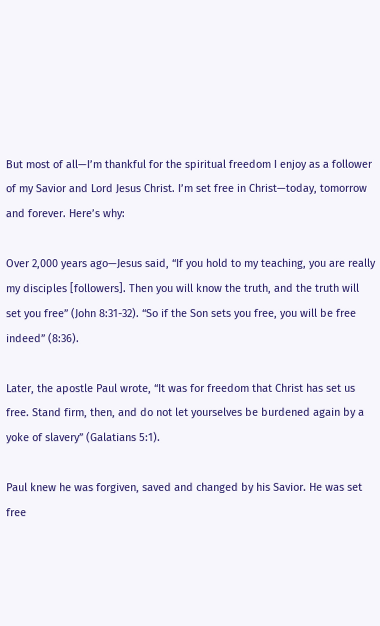But most of all—I’m thankful for the spiritual freedom I enjoy as a follower of my Savior and Lord Jesus Christ. I’m set free in Christ—today, tomorrow and forever. Here’s why:

Over 2,000 years ago—Jesus said, “If you hold to my teaching, you are really my disciples [followers]. Then you will know the truth, and the truth will set you free” (John 8:31-32). “So if the Son sets you free, you will be free indeed” (8:36).

Later, the apostle Paul wrote, “It was for freedom that Christ has set us free. Stand firm, then, and do not let yourselves be burdened again by a yoke of slavery” (Galatians 5:1).

Paul knew he was forgiven, saved and changed by his Savior. He was set free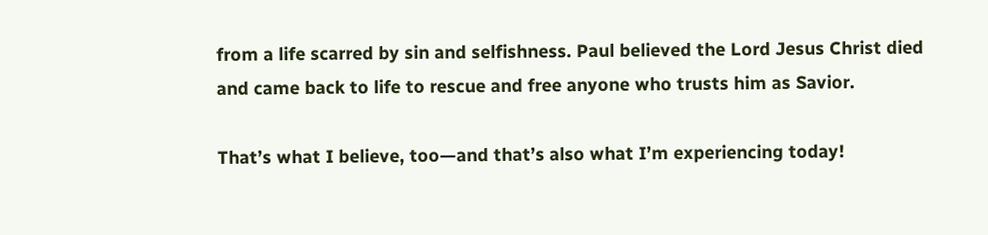from a life scarred by sin and selfishness. Paul believed the Lord Jesus Christ died and came back to life to rescue and free anyone who trusts him as Savior.

That’s what I believe, too—and that’s also what I’m experiencing today!